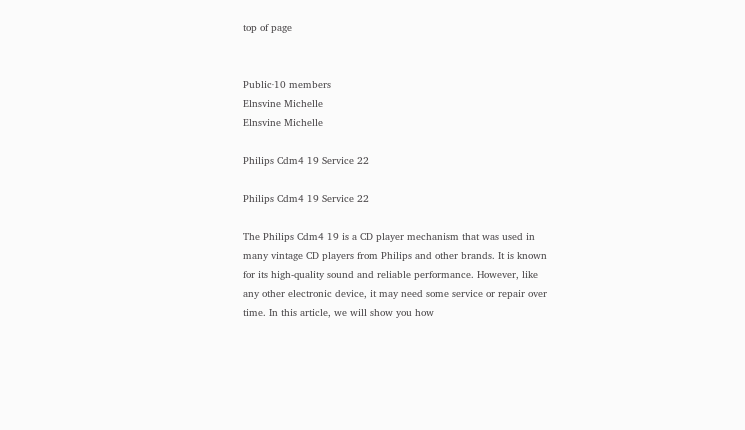top of page


Public·10 members
Elnsvine Michelle
Elnsvine Michelle

Philips Cdm4 19 Service 22

Philips Cdm4 19 Service 22

The Philips Cdm4 19 is a CD player mechanism that was used in many vintage CD players from Philips and other brands. It is known for its high-quality sound and reliable performance. However, like any other electronic device, it may need some service or repair over time. In this article, we will show you how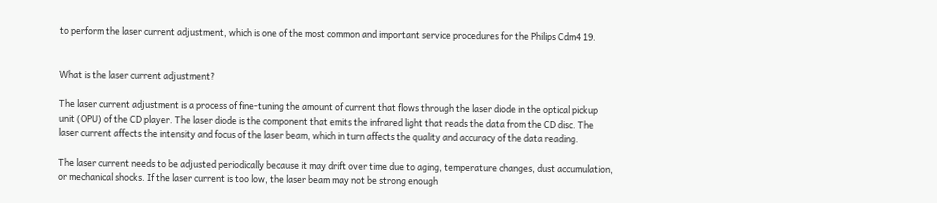to perform the laser current adjustment, which is one of the most common and important service procedures for the Philips Cdm4 19.


What is the laser current adjustment?

The laser current adjustment is a process of fine-tuning the amount of current that flows through the laser diode in the optical pickup unit (OPU) of the CD player. The laser diode is the component that emits the infrared light that reads the data from the CD disc. The laser current affects the intensity and focus of the laser beam, which in turn affects the quality and accuracy of the data reading.

The laser current needs to be adjusted periodically because it may drift over time due to aging, temperature changes, dust accumulation, or mechanical shocks. If the laser current is too low, the laser beam may not be strong enough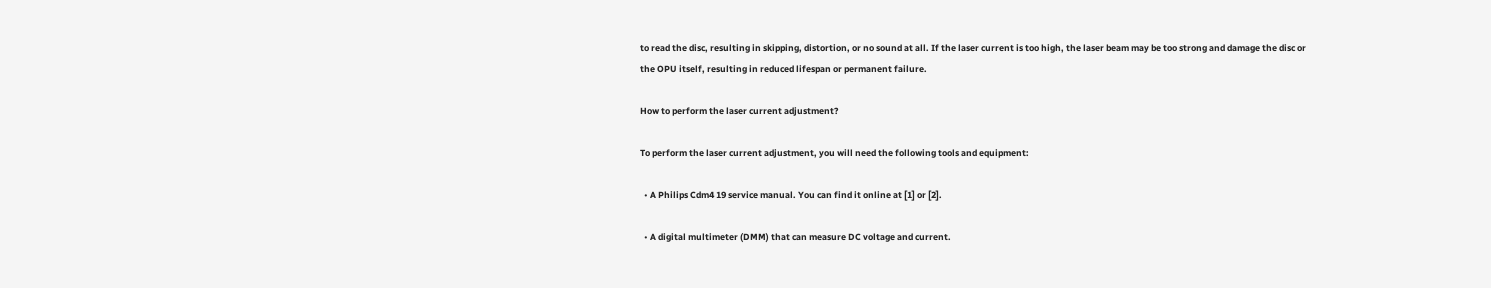to read the disc, resulting in skipping, distortion, or no sound at all. If the laser current is too high, the laser beam may be too strong and damage the disc or the OPU itself, resulting in reduced lifespan or permanent failure.

How to perform the laser current adjustment?

To perform the laser current adjustment, you will need the following tools and equipment:

  • A Philips Cdm4 19 service manual. You can find it online at [1] or [2].

  • A digital multimeter (DMM) that can measure DC voltage and current.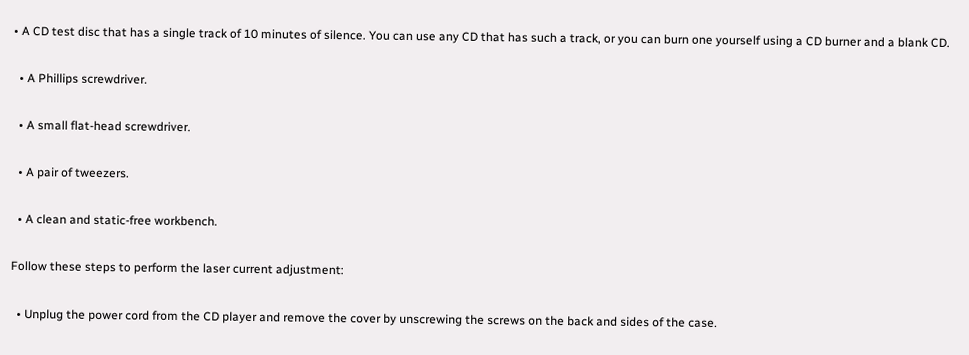• A CD test disc that has a single track of 10 minutes of silence. You can use any CD that has such a track, or you can burn one yourself using a CD burner and a blank CD.

  • A Phillips screwdriver.

  • A small flat-head screwdriver.

  • A pair of tweezers.

  • A clean and static-free workbench.

Follow these steps to perform the laser current adjustment:

  • Unplug the power cord from the CD player and remove the cover by unscrewing the screws on the back and sides of the case.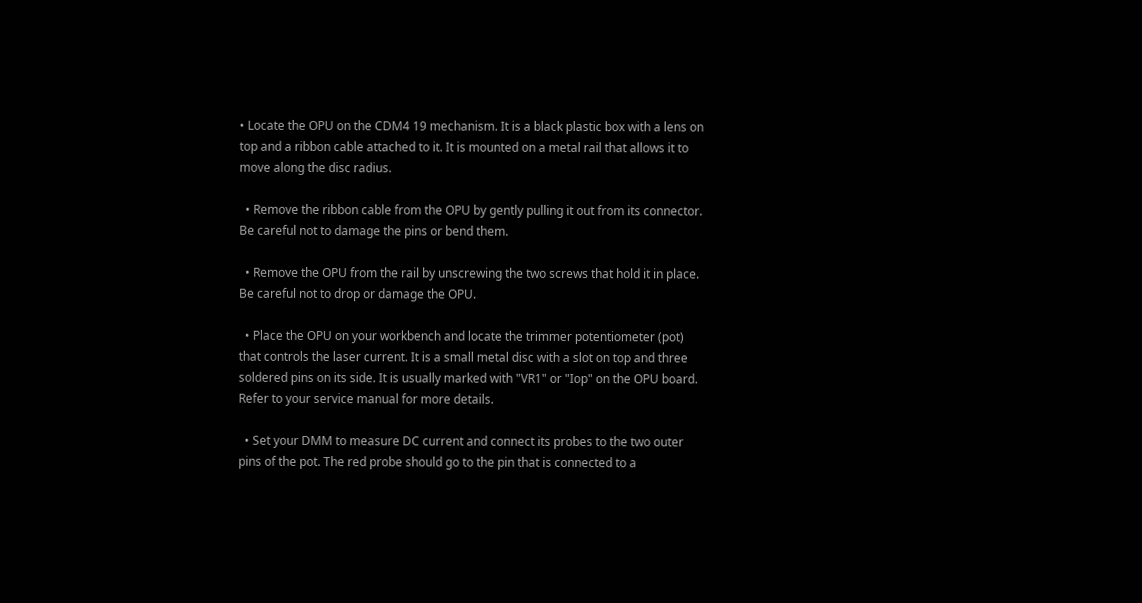• Locate the OPU on the CDM4 19 mechanism. It is a black plastic box with a lens on top and a ribbon cable attached to it. It is mounted on a metal rail that allows it to move along the disc radius.

  • Remove the ribbon cable from the OPU by gently pulling it out from its connector. Be careful not to damage the pins or bend them.

  • Remove the OPU from the rail by unscrewing the two screws that hold it in place. Be careful not to drop or damage the OPU.

  • Place the OPU on your workbench and locate the trimmer potentiometer (pot) that controls the laser current. It is a small metal disc with a slot on top and three soldered pins on its side. It is usually marked with "VR1" or "Iop" on the OPU board. Refer to your service manual for more details.

  • Set your DMM to measure DC current and connect its probes to the two outer pins of the pot. The red probe should go to the pin that is connected to a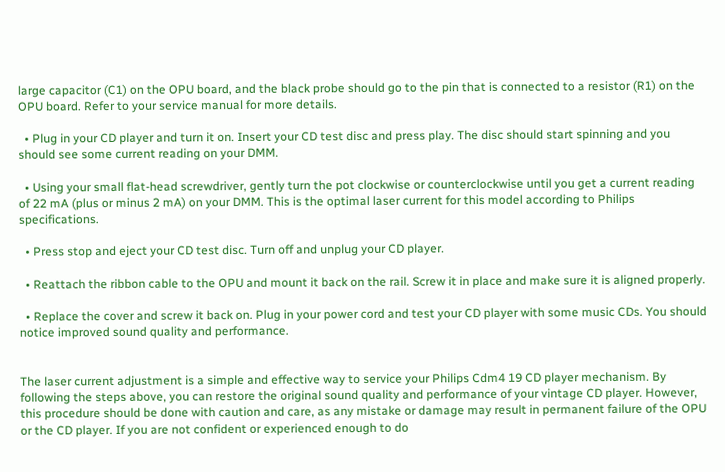large capacitor (C1) on the OPU board, and the black probe should go to the pin that is connected to a resistor (R1) on the OPU board. Refer to your service manual for more details.

  • Plug in your CD player and turn it on. Insert your CD test disc and press play. The disc should start spinning and you should see some current reading on your DMM.

  • Using your small flat-head screwdriver, gently turn the pot clockwise or counterclockwise until you get a current reading of 22 mA (plus or minus 2 mA) on your DMM. This is the optimal laser current for this model according to Philips specifications.

  • Press stop and eject your CD test disc. Turn off and unplug your CD player.

  • Reattach the ribbon cable to the OPU and mount it back on the rail. Screw it in place and make sure it is aligned properly.

  • Replace the cover and screw it back on. Plug in your power cord and test your CD player with some music CDs. You should notice improved sound quality and performance.


The laser current adjustment is a simple and effective way to service your Philips Cdm4 19 CD player mechanism. By following the steps above, you can restore the original sound quality and performance of your vintage CD player. However, this procedure should be done with caution and care, as any mistake or damage may result in permanent failure of the OPU or the CD player. If you are not confident or experienced enough to do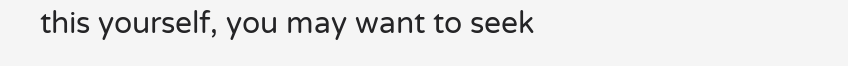this yourself, you may want to seek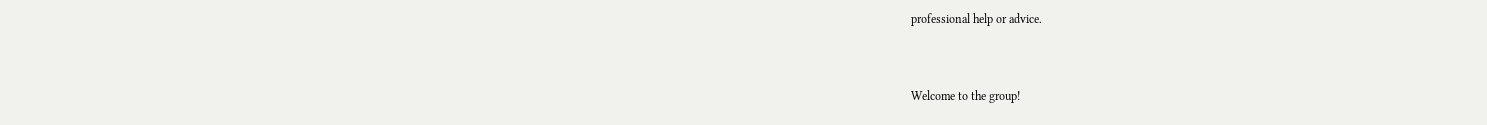professional help or advice.


Welcome to the group!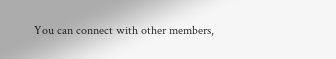You can connect with other members,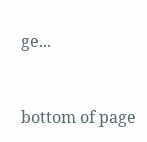ge...


bottom of page